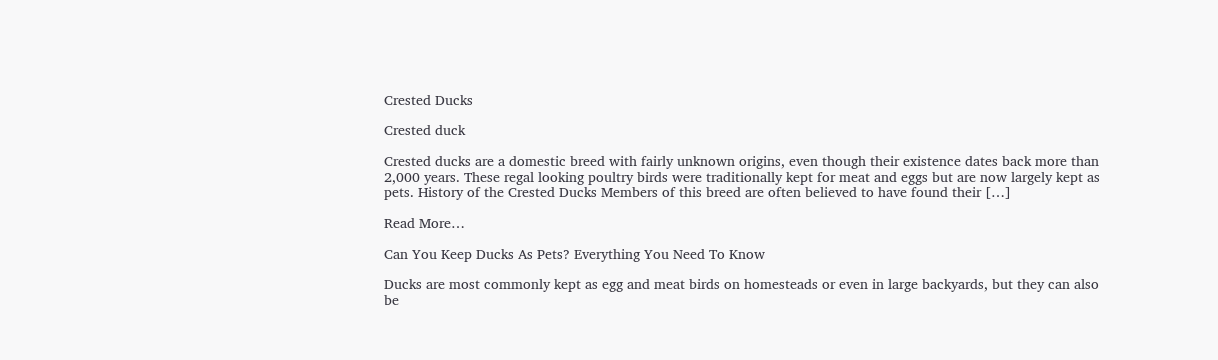Crested Ducks

Crested duck

Crested ducks are a domestic breed with fairly unknown origins, even though their existence dates back more than 2,000 years. These regal looking poultry birds were traditionally kept for meat and eggs but are now largely kept as pets. History of the Crested Ducks Members of this breed are often believed to have found their […]

Read More…

Can You Keep Ducks As Pets? Everything You Need To Know

Ducks are most commonly kept as egg and meat birds on homesteads or even in large backyards, but they can also be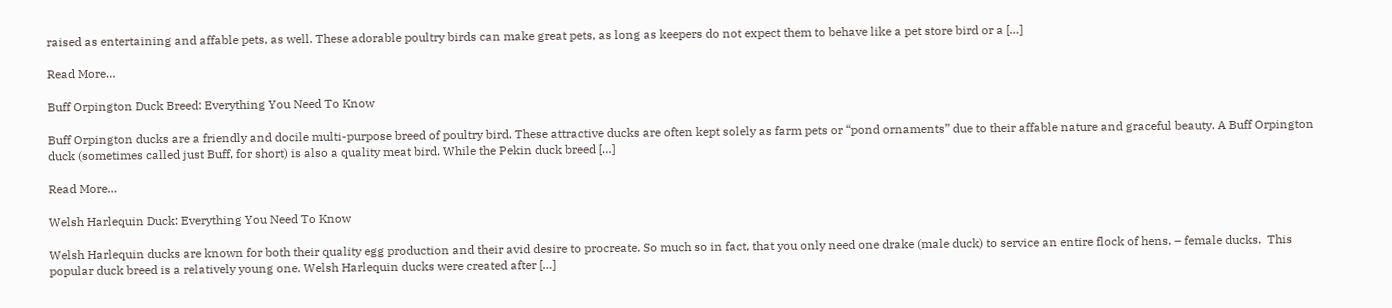raised as entertaining and affable pets, as well. These adorable poultry birds can make great pets, as long as keepers do not expect them to behave like a pet store bird or a […]

Read More…

Buff Orpington Duck Breed: Everything You Need To Know

Buff Orpington ducks are a friendly and docile multi-purpose breed of poultry bird. These attractive ducks are often kept solely as farm pets or “pond ornaments” due to their affable nature and graceful beauty. A Buff Orpington duck (sometimes called just Buff, for short) is also a quality meat bird. While the Pekin duck breed […]

Read More…

Welsh Harlequin Duck: Everything You Need To Know

Welsh Harlequin ducks are known for both their quality egg production and their avid desire to procreate. So much so in fact, that you only need one drake (male duck) to service an entire flock of hens. – female ducks.  This popular duck breed is a relatively young one. Welsh Harlequin ducks were created after […]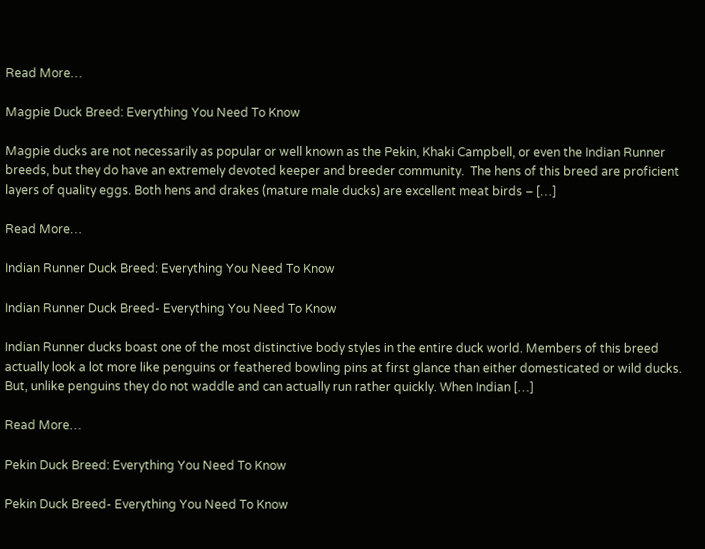Read More…

Magpie Duck Breed: Everything You Need To Know

Magpie ducks are not necessarily as popular or well known as the Pekin, Khaki Campbell, or even the Indian Runner breeds, but they do have an extremely devoted keeper and breeder community.  The hens of this breed are proficient layers of quality eggs. Both hens and drakes (mature male ducks) are excellent meat birds – […]

Read More…

Indian Runner Duck Breed: Everything You Need To Know

Indian Runner Duck Breed- Everything You Need To Know

Indian Runner ducks boast one of the most distinctive body styles in the entire duck world. Members of this breed actually look a lot more like penguins or feathered bowling pins at first glance than either domesticated or wild ducks. But, unlike penguins they do not waddle and can actually run rather quickly. When Indian […]

Read More…

Pekin Duck Breed: Everything You Need To Know

Pekin Duck Breed- Everything You Need To Know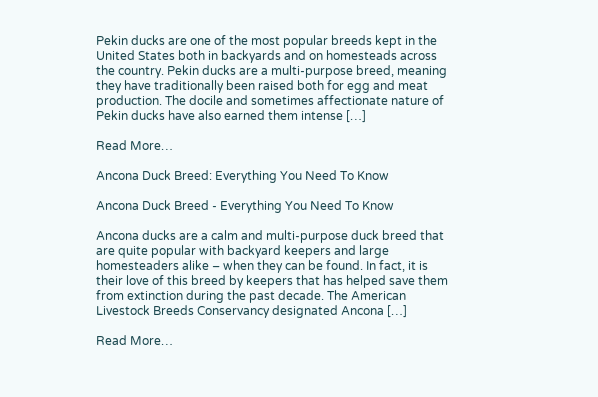Pekin ducks are one of the most popular breeds kept in the United States both in backyards and on homesteads across the country. Pekin ducks are a multi-purpose breed, meaning they have traditionally been raised both for egg and meat production. The docile and sometimes affectionate nature of Pekin ducks have also earned them intense […]

Read More…

Ancona Duck Breed: Everything You Need To Know

Ancona Duck Breed - Everything You Need To Know

Ancona ducks are a calm and multi-purpose duck breed that are quite popular with backyard keepers and large homesteaders alike – when they can be found. In fact, it is their love of this breed by keepers that has helped save them from extinction during the past decade. The American Livestock Breeds Conservancy designated Ancona […]

Read More…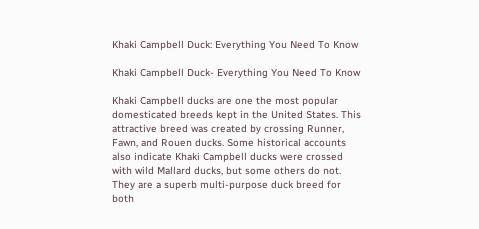Khaki Campbell Duck: Everything You Need To Know

Khaki Campbell Duck- Everything You Need To Know

Khaki Campbell ducks are one the most popular domesticated breeds kept in the United States. This attractive breed was created by crossing Runner, Fawn, and Rouen ducks. Some historical accounts also indicate Khaki Campbell ducks were crossed with wild Mallard ducks, but some others do not. They are a superb multi-purpose duck breed for both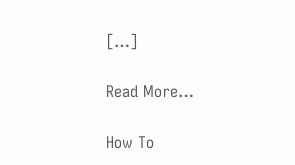[…]

Read More…

How To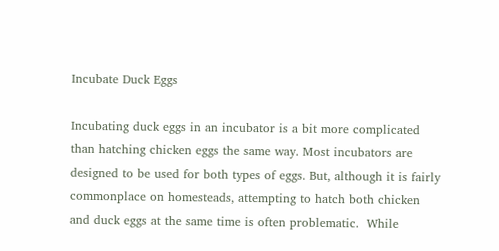Incubate Duck Eggs

Incubating duck eggs in an incubator is a bit more complicated than hatching chicken eggs the same way. Most incubators are designed to be used for both types of eggs. But, although it is fairly commonplace on homesteads, attempting to hatch both chicken and duck eggs at the same time is often problematic.  While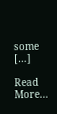some […]

Read More…